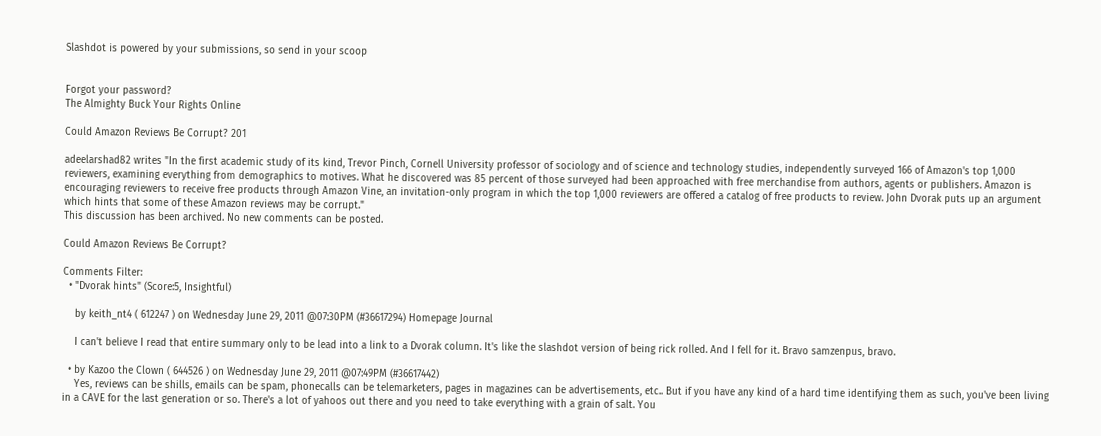Slashdot is powered by your submissions, so send in your scoop


Forgot your password?
The Almighty Buck Your Rights Online

Could Amazon Reviews Be Corrupt? 201

adeelarshad82 writes "In the first academic study of its kind, Trevor Pinch, Cornell University professor of sociology and of science and technology studies, independently surveyed 166 of Amazon's top 1,000 reviewers, examining everything from demographics to motives. What he discovered was 85 percent of those surveyed had been approached with free merchandise from authors, agents or publishers. Amazon is encouraging reviewers to receive free products through Amazon Vine, an invitation-only program in which the top 1,000 reviewers are offered a catalog of free products to review. John Dvorak puts up an argument which hints that some of these Amazon reviews may be corrupt."
This discussion has been archived. No new comments can be posted.

Could Amazon Reviews Be Corrupt?

Comments Filter:
  • "Dvorak hints" (Score:5, Insightful)

    by keith_nt4 ( 612247 ) on Wednesday June 29, 2011 @07:30PM (#36617294) Homepage Journal

    I can't believe I read that entire summary only to be lead into a link to a Dvorak column. It's like the slashdot version of being rick rolled. And I fell for it. Bravo samzenpus, bravo.

  • by Kazoo the Clown ( 644526 ) on Wednesday June 29, 2011 @07:49PM (#36617442)
    Yes, reviews can be shills, emails can be spam, phonecalls can be telemarketers, pages in magazines can be advertisements, etc.. But if you have any kind of a hard time identifying them as such, you've been living in a CAVE for the last generation or so. There's a lot of yahoos out there and you need to take everything with a grain of salt. You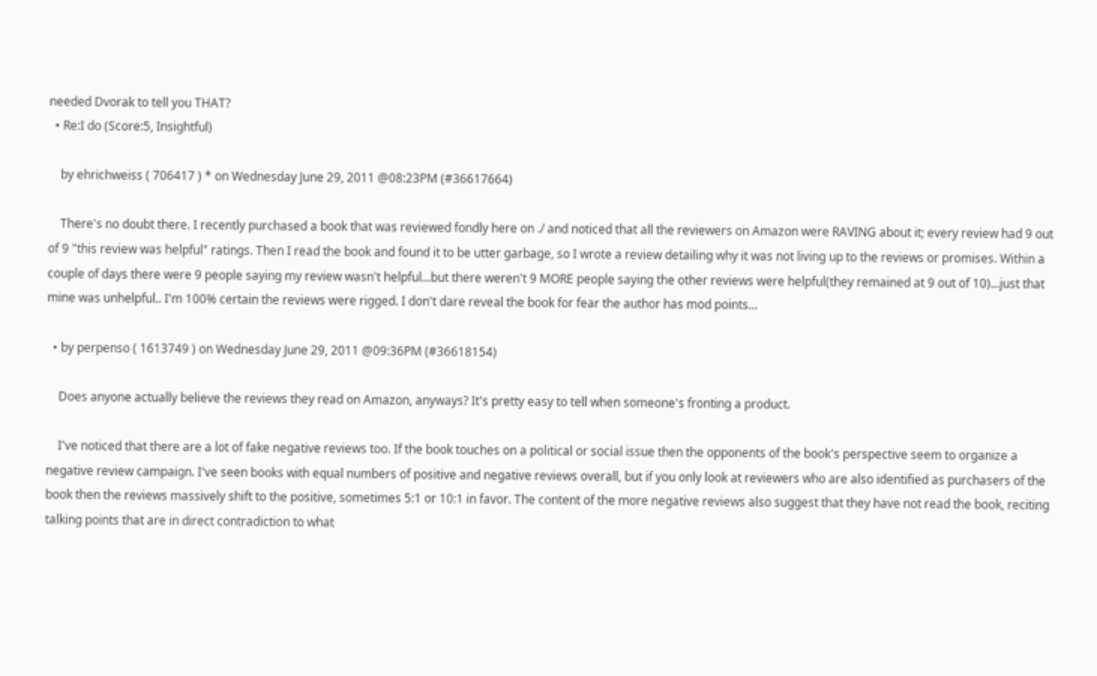needed Dvorak to tell you THAT?
  • Re:I do (Score:5, Insightful)

    by ehrichweiss ( 706417 ) * on Wednesday June 29, 2011 @08:23PM (#36617664)

    There's no doubt there. I recently purchased a book that was reviewed fondly here on ./ and noticed that all the reviewers on Amazon were RAVING about it; every review had 9 out of 9 "this review was helpful" ratings. Then I read the book and found it to be utter garbage, so I wrote a review detailing why it was not living up to the reviews or promises. Within a couple of days there were 9 people saying my review wasn't helpful...but there weren't 9 MORE people saying the other reviews were helpful(they remained at 9 out of 10)...just that mine was unhelpful.. I'm 100% certain the reviews were rigged. I don't dare reveal the book for fear the author has mod points...

  • by perpenso ( 1613749 ) on Wednesday June 29, 2011 @09:36PM (#36618154)

    Does anyone actually believe the reviews they read on Amazon, anyways? It's pretty easy to tell when someone's fronting a product.

    I've noticed that there are a lot of fake negative reviews too. If the book touches on a political or social issue then the opponents of the book's perspective seem to organize a negative review campaign. I've seen books with equal numbers of positive and negative reviews overall, but if you only look at reviewers who are also identified as purchasers of the book then the reviews massively shift to the positive, sometimes 5:1 or 10:1 in favor. The content of the more negative reviews also suggest that they have not read the book, reciting talking points that are in direct contradiction to what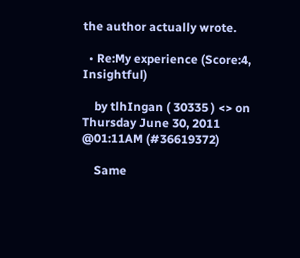the author actually wrote.

  • Re:My experience (Score:4, Insightful)

    by tlhIngan ( 30335 ) <> on Thursday June 30, 2011 @01:11AM (#36619372)

    Same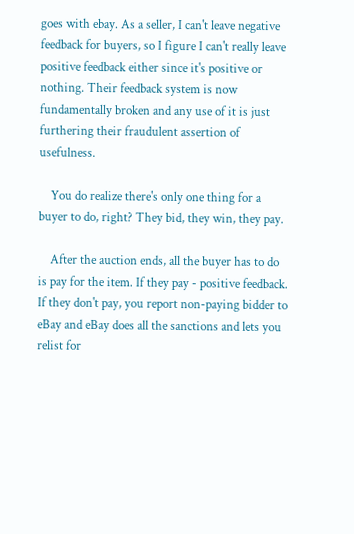goes with ebay. As a seller, I can't leave negative feedback for buyers, so I figure I can't really leave positive feedback either since it's positive or nothing. Their feedback system is now fundamentally broken and any use of it is just furthering their fraudulent assertion of usefulness.

    You do realize there's only one thing for a buyer to do, right? They bid, they win, they pay.

    After the auction ends, all the buyer has to do is pay for the item. If they pay - positive feedback. If they don't pay, you report non-paying bidder to eBay and eBay does all the sanctions and lets you relist for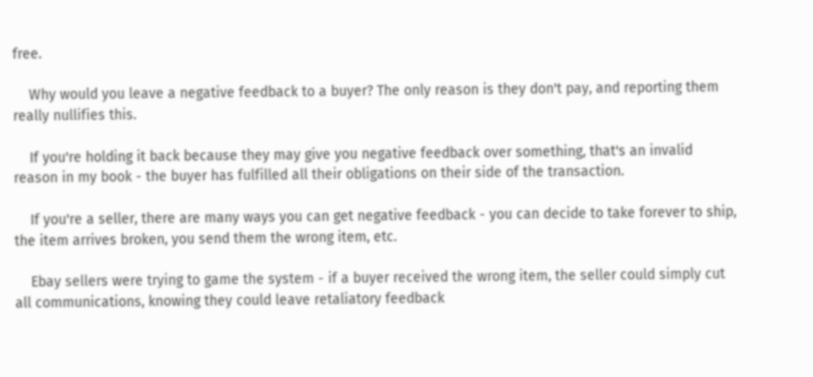free.

    Why would you leave a negative feedback to a buyer? The only reason is they don't pay, and reporting them really nullifies this.

    If you're holding it back because they may give you negative feedback over something, that's an invalid reason in my book - the buyer has fulfilled all their obligations on their side of the transaction.

    If you're a seller, there are many ways you can get negative feedback - you can decide to take forever to ship, the item arrives broken, you send them the wrong item, etc.

    Ebay sellers were trying to game the system - if a buyer received the wrong item, the seller could simply cut all communications, knowing they could leave retaliatory feedback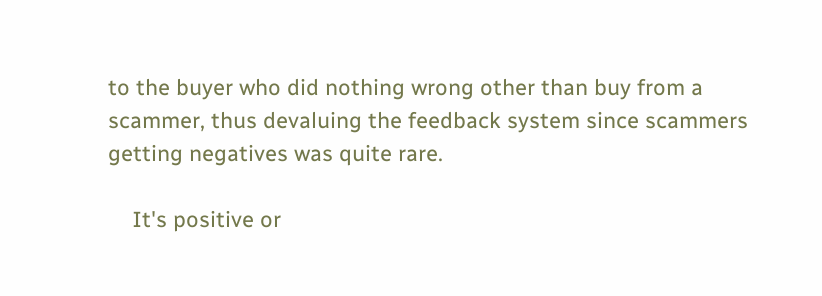to the buyer who did nothing wrong other than buy from a scammer, thus devaluing the feedback system since scammers getting negatives was quite rare.

    It's positive or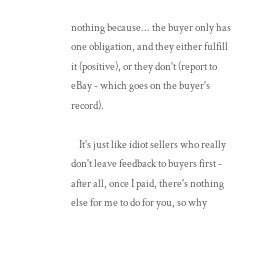nothing because... the buyer only has one obligation, and they either fulfill it (positive), or they don't (report to eBay - which goes on the buyer's record).

    It's just like idiot sellers who really don't leave feedback to buyers first - after all, once I paid, there's nothing else for me to do for you, so why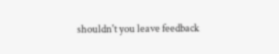shouldn't you leave feedback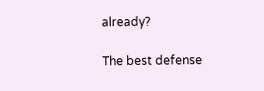already?

The best defense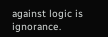against logic is ignorance.